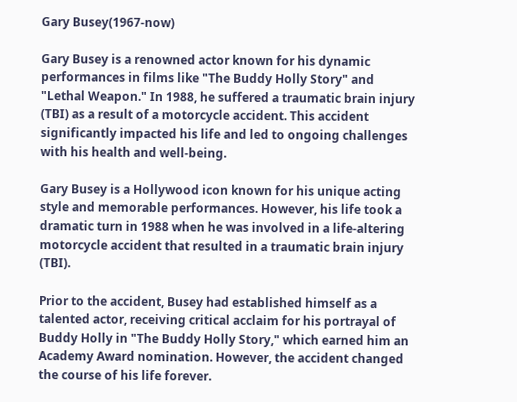Gary Busey(1967-now)

Gary Busey is a renowned actor known for his dynamic performances in films like "The Buddy Holly Story" and "Lethal Weapon." In 1988, he suffered a traumatic brain injury (TBI) as a result of a motorcycle accident. This accident significantly impacted his life and led to ongoing challenges with his health and well-being.

Gary Busey is a Hollywood icon known for his unique acting style and memorable performances. However, his life took a dramatic turn in 1988 when he was involved in a life-altering motorcycle accident that resulted in a traumatic brain injury (TBI).

Prior to the accident, Busey had established himself as a talented actor, receiving critical acclaim for his portrayal of Buddy Holly in "The Buddy Holly Story," which earned him an Academy Award nomination. However, the accident changed the course of his life forever.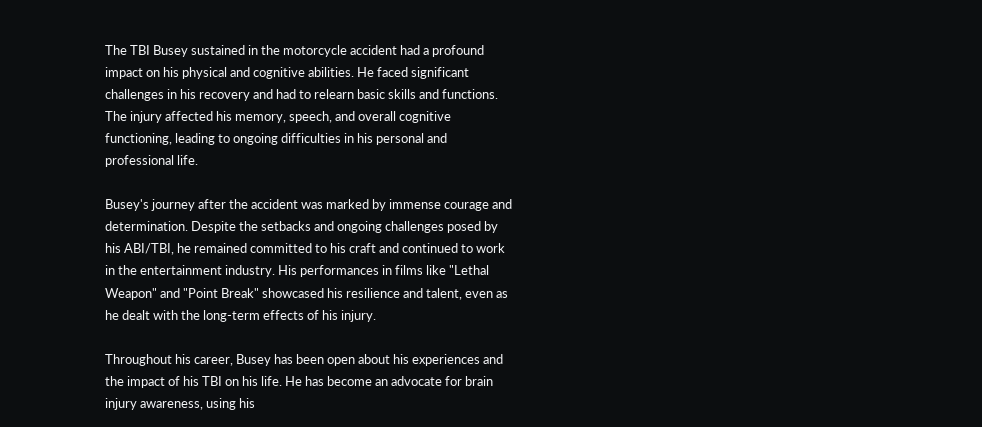The TBI Busey sustained in the motorcycle accident had a profound impact on his physical and cognitive abilities. He faced significant challenges in his recovery and had to relearn basic skills and functions. The injury affected his memory, speech, and overall cognitive functioning, leading to ongoing difficulties in his personal and professional life.

Busey's journey after the accident was marked by immense courage and determination. Despite the setbacks and ongoing challenges posed by his ABI/TBI, he remained committed to his craft and continued to work in the entertainment industry. His performances in films like "Lethal Weapon" and "Point Break" showcased his resilience and talent, even as he dealt with the long-term effects of his injury.

Throughout his career, Busey has been open about his experiences and the impact of his TBI on his life. He has become an advocate for brain injury awareness, using his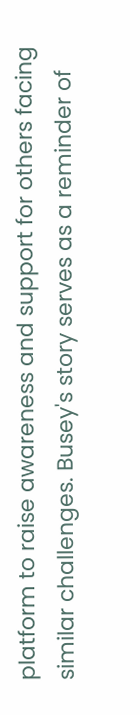platform to raise awareness and support for others facing similar challenges. Busey's story serves as a reminder of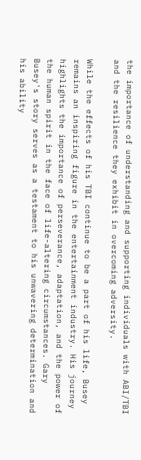the importance of understanding and supporting individuals with ABI/TBI and the resilience they exhibit in overcoming adversity.

While the effects of his TBI continue to be a part of his life, Busey remains an inspiring figure in the entertainment industry. His journey highlights the importance of perseverance, adaptation, and the power of the human spirit in the face of life-altering circumstances. Gary Busey's story serves as a testament to his unwavering determination and his ability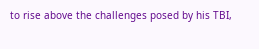to rise above the challenges posed by his TBI,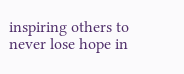inspiring others to never lose hope in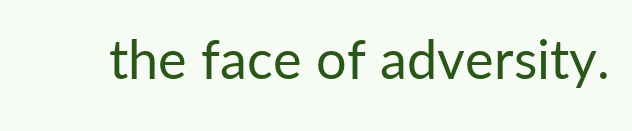the face of adversity.